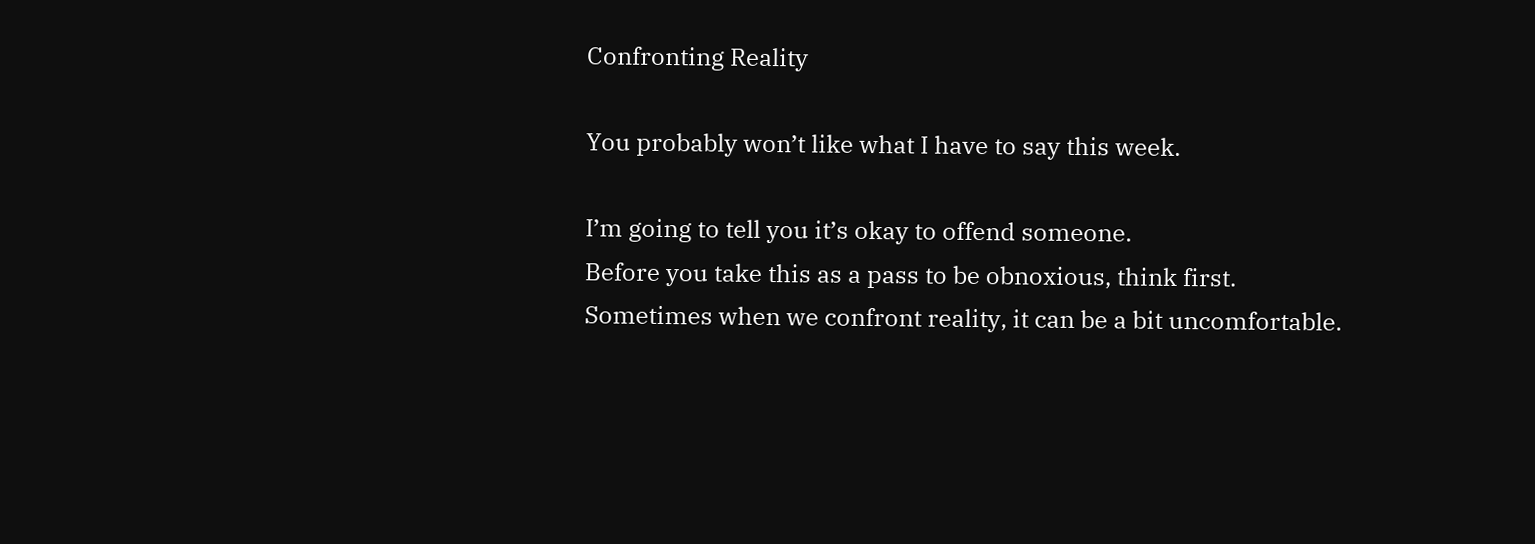Confronting Reality

You probably won’t like what I have to say this week.

I’m going to tell you it’s okay to offend someone.
Before you take this as a pass to be obnoxious, think first.
Sometimes when we confront reality, it can be a bit uncomfortable.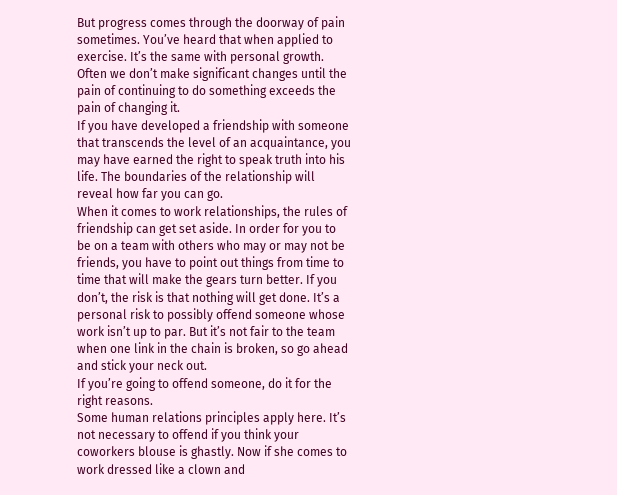But progress comes through the doorway of pain sometimes. You’ve heard that when applied to exercise. It’s the same with personal growth. Often we don’t make significant changes until the pain of continuing to do something exceeds the pain of changing it.
If you have developed a friendship with someone that transcends the level of an acquaintance, you may have earned the right to speak truth into his life. The boundaries of the relationship will reveal how far you can go.
When it comes to work relationships, the rules of friendship can get set aside. In order for you to be on a team with others who may or may not be friends, you have to point out things from time to time that will make the gears turn better. If you don’t, the risk is that nothing will get done. It’s a personal risk to possibly offend someone whose work isn’t up to par. But it’s not fair to the team when one link in the chain is broken, so go ahead and stick your neck out.
If you’re going to offend someone, do it for the right reasons.
Some human relations principles apply here. It’s not necessary to offend if you think your coworkers blouse is ghastly. Now if she comes to work dressed like a clown and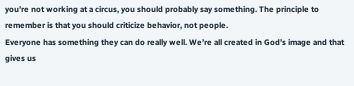you’re not working at a circus, you should probably say something. The principle to remember is that you should criticize behavior, not people.
Everyone has something they can do really well. We’re all created in God’s image and that gives us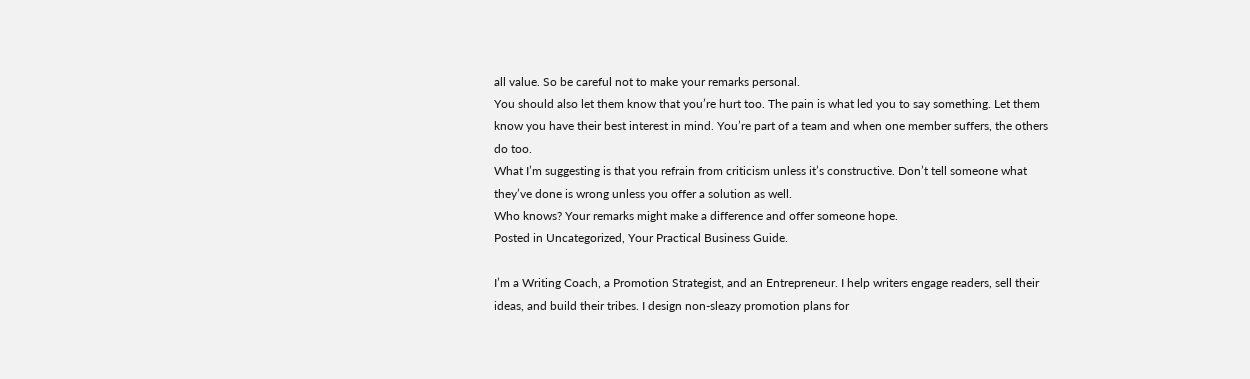all value. So be careful not to make your remarks personal.
You should also let them know that you’re hurt too. The pain is what led you to say something. Let them know you have their best interest in mind. You’re part of a team and when one member suffers, the others do too.
What I’m suggesting is that you refrain from criticism unless it’s constructive. Don’t tell someone what they’ve done is wrong unless you offer a solution as well.
Who knows? Your remarks might make a difference and offer someone hope.
Posted in Uncategorized, Your Practical Business Guide.

I’m a Writing Coach, a Promotion Strategist, and an Entrepreneur. I help writers engage readers, sell their ideas, and build their tribes. I design non-sleazy promotion plans for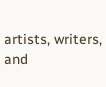artists, writers, and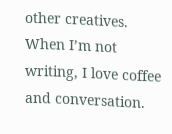other creatives. When I’m not writing, I love coffee and conversation.